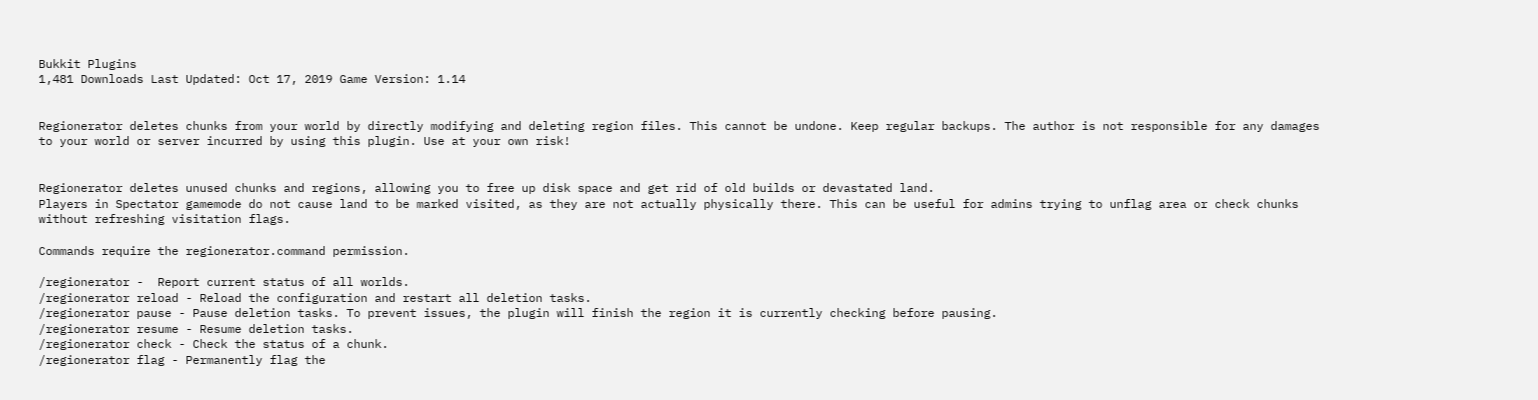Bukkit Plugins
1,481 Downloads Last Updated: Oct 17, 2019 Game Version: 1.14


Regionerator deletes chunks from your world by directly modifying and deleting region files. This cannot be undone. Keep regular backups. The author is not responsible for any damages to your world or server incurred by using this plugin. Use at your own risk!


Regionerator deletes unused chunks and regions, allowing you to free up disk space and get rid of old builds or devastated land.
Players in Spectator gamemode do not cause land to be marked visited, as they are not actually physically there. This can be useful for admins trying to unflag area or check chunks without refreshing visitation flags.

Commands require the regionerator.command permission.

/regionerator -  Report current status of all worlds.
/regionerator reload - Reload the configuration and restart all deletion tasks.
/regionerator pause - Pause deletion tasks. To prevent issues, the plugin will finish the region it is currently checking before pausing.
/regionerator resume - Resume deletion tasks.
/regionerator check - Check the status of a chunk.
/regionerator flag - Permanently flag the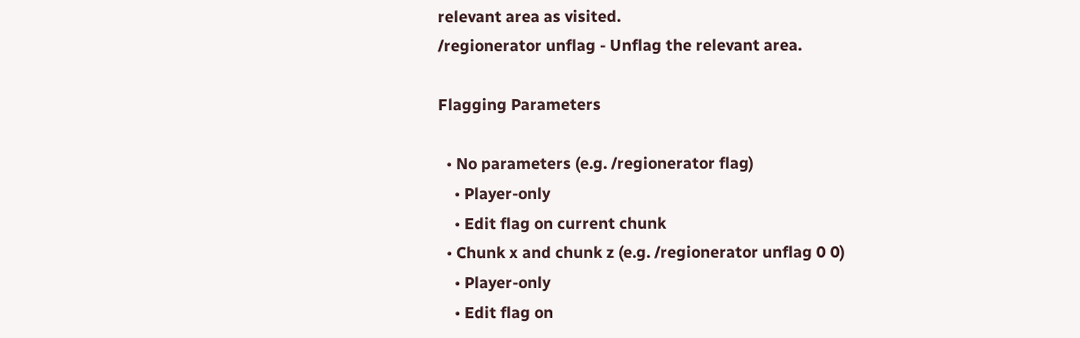relevant area as visited.
/regionerator unflag - Unflag the relevant area.

Flagging Parameters

  • No parameters (e.g. /regionerator flag)
    • Player-only
    • Edit flag on current chunk
  • Chunk x and chunk z (e.g. /regionerator unflag 0 0)
    • Player-only
    • Edit flag on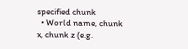specified chunk
  • World name, chunk x, chunk z (e.g.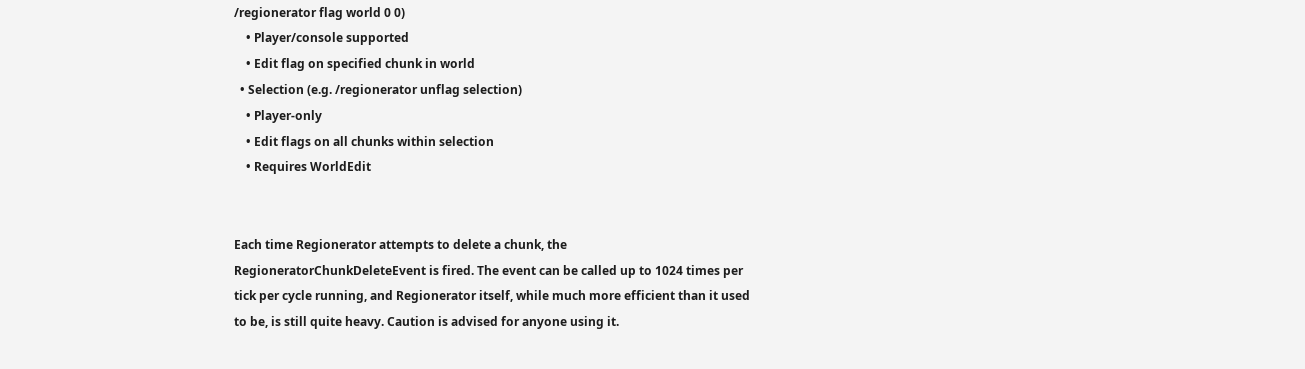/regionerator flag world 0 0)
    • Player/console supported
    • Edit flag on specified chunk in world
  • Selection (e.g. /regionerator unflag selection)
    • Player-only
    • Edit flags on all chunks within selection
    • Requires WorldEdit


Each time Regionerator attempts to delete a chunk, the RegioneratorChunkDeleteEvent is fired. The event can be called up to 1024 times per tick per cycle running, and Regionerator itself, while much more efficient than it used to be, is still quite heavy. Caution is advised for anyone using it.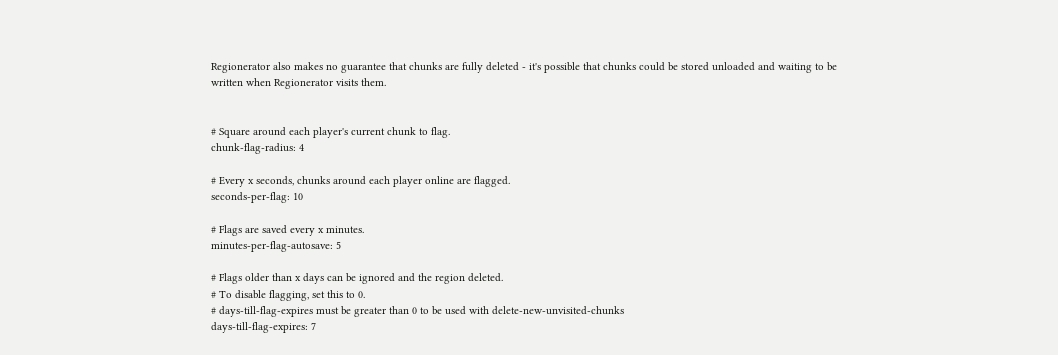Regionerator also makes no guarantee that chunks are fully deleted - it's possible that chunks could be stored unloaded and waiting to be written when Regionerator visits them.


# Square around each player's current chunk to flag.
chunk-flag-radius: 4

# Every x seconds, chunks around each player online are flagged.
seconds-per-flag: 10

# Flags are saved every x minutes.
minutes-per-flag-autosave: 5

# Flags older than x days can be ignored and the region deleted.
# To disable flagging, set this to 0.
# days-till-flag-expires must be greater than 0 to be used with delete-new-unvisited-chunks
days-till-flag-expires: 7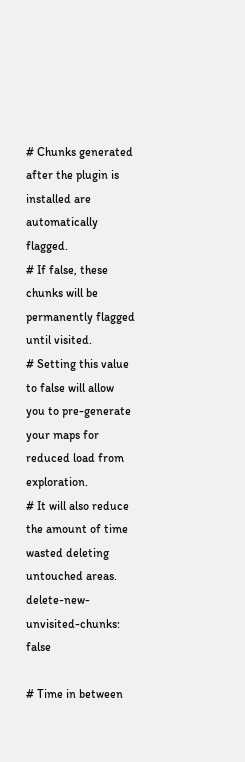# Chunks generated after the plugin is installed are automatically flagged.
# If false, these chunks will be permanently flagged until visited.
# Setting this value to false will allow you to pre-generate your maps for reduced load from exploration.
# It will also reduce the amount of time wasted deleting untouched areas.
delete-new-unvisited-chunks: false

# Time in between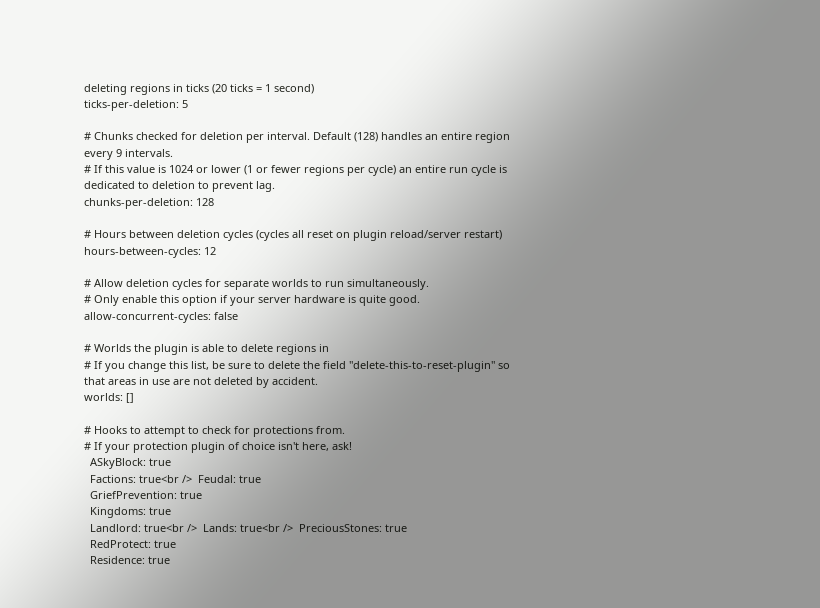deleting regions in ticks (20 ticks = 1 second)
ticks-per-deletion: 5

# Chunks checked for deletion per interval. Default (128) handles an entire region every 9 intervals.
# If this value is 1024 or lower (1 or fewer regions per cycle) an entire run cycle is dedicated to deletion to prevent lag.
chunks-per-deletion: 128

# Hours between deletion cycles (cycles all reset on plugin reload/server restart)
hours-between-cycles: 12

# Allow deletion cycles for separate worlds to run simultaneously.
# Only enable this option if your server hardware is quite good.
allow-concurrent-cycles: false

# Worlds the plugin is able to delete regions in
# If you change this list, be sure to delete the field "delete-this-to-reset-plugin" so that areas in use are not deleted by accident.
worlds: []

# Hooks to attempt to check for protections from.
# If your protection plugin of choice isn't here, ask!
  ASkyBlock: true
  Factions: true<br />  Feudal: true
  GriefPrevention: true
  Kingdoms: true
  Landlord: true<br />  Lands: true<br />  PreciousStones: true
  RedProtect: true
  Residence: true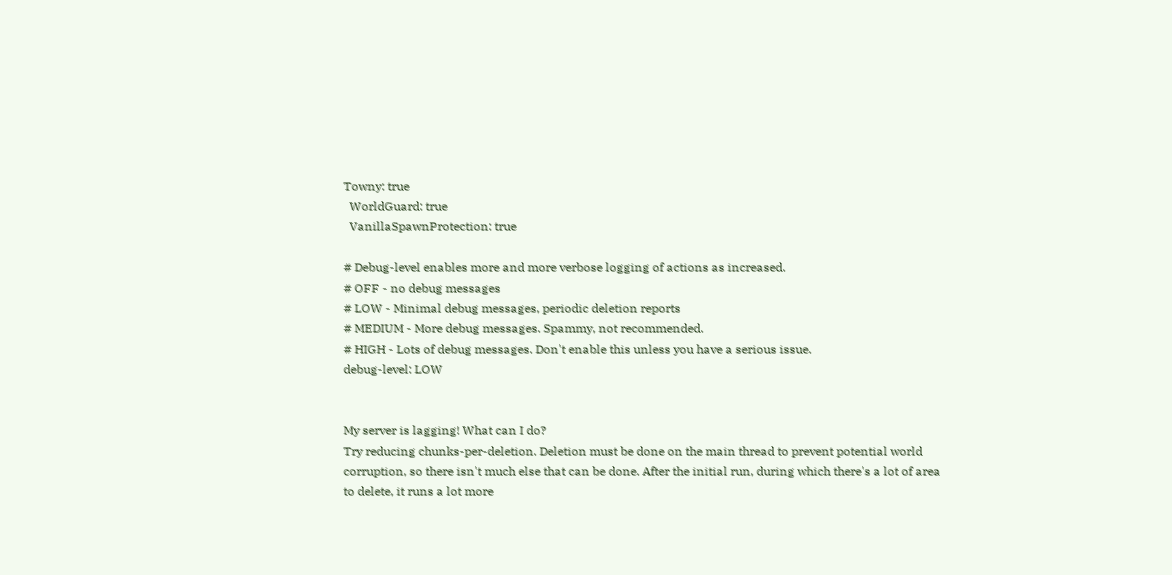Towny: true
  WorldGuard: true
  VanillaSpawnProtection: true

# Debug-level enables more and more verbose logging of actions as increased.
# OFF - no debug messages
# LOW - Minimal debug messages, periodic deletion reports
# MEDIUM - More debug messages. Spammy, not recommended.
# HIGH - Lots of debug messages. Don't enable this unless you have a serious issue.
debug-level: LOW


My server is lagging! What can I do?
Try reducing chunks-per-deletion. Deletion must be done on the main thread to prevent potential world corruption, so there isn't much else that can be done. After the initial run, during which there's a lot of area to delete, it runs a lot more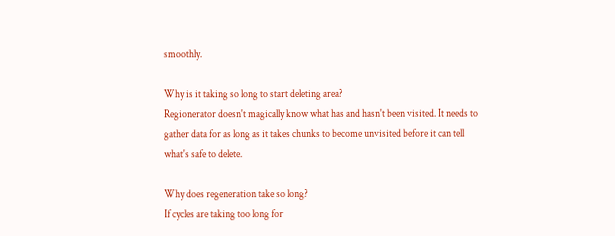smoothly.

Why is it taking so long to start deleting area?
Regionerator doesn't magically know what has and hasn't been visited. It needs to gather data for as long as it takes chunks to become unvisited before it can tell what's safe to delete.

Why does regeneration take so long?
If cycles are taking too long for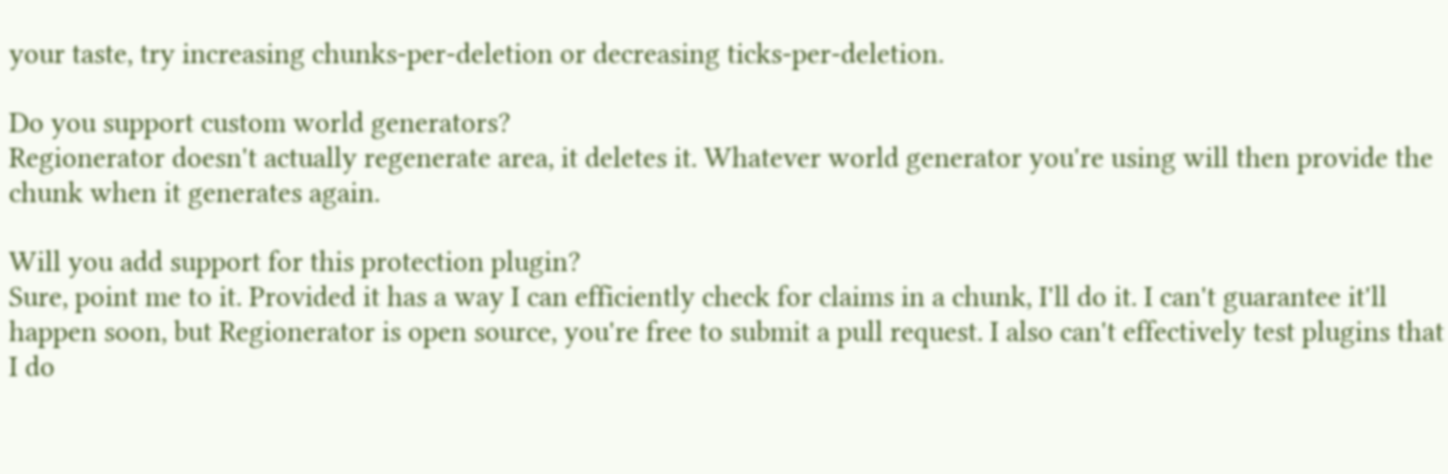your taste, try increasing chunks-per-deletion or decreasing ticks-per-deletion.

Do you support custom world generators?
Regionerator doesn't actually regenerate area, it deletes it. Whatever world generator you're using will then provide the chunk when it generates again.

Will you add support for this protection plugin?
Sure, point me to it. Provided it has a way I can efficiently check for claims in a chunk, I'll do it. I can't guarantee it'll happen soon, but Regionerator is open source, you're free to submit a pull request. I also can't effectively test plugins that I do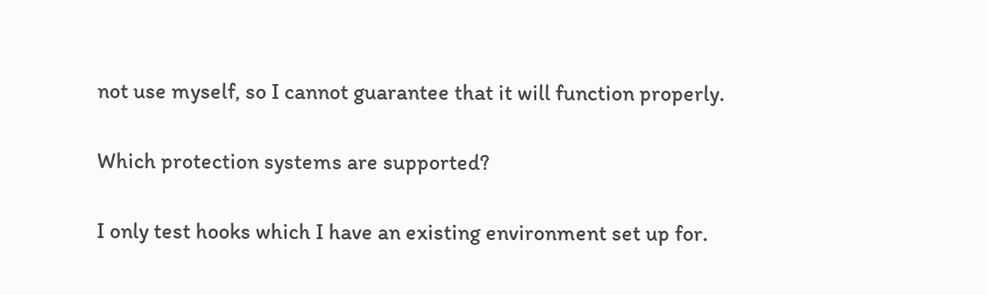not use myself, so I cannot guarantee that it will function properly.

Which protection systems are supported?

I only test hooks which I have an existing environment set up for.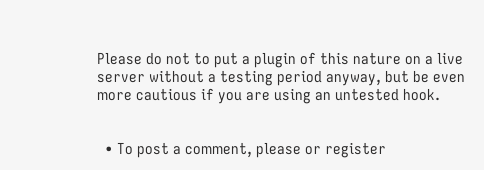Please do not to put a plugin of this nature on a live server without a testing period anyway, but be even more cautious if you are using an untested hook.


  • To post a comment, please or register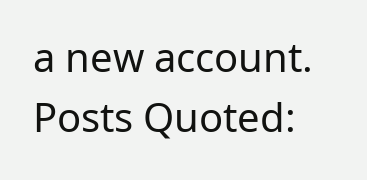a new account.
Posts Quoted: